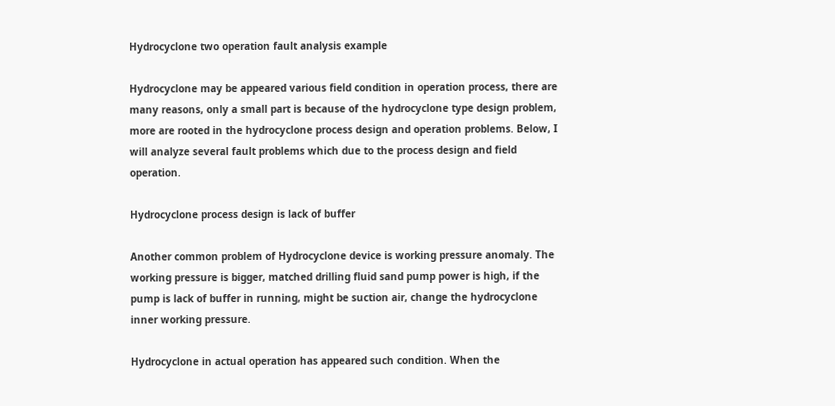Hydrocyclone two operation fault analysis example

Hydrocyclone may be appeared various field condition in operation process, there are many reasons, only a small part is because of the hydrocyclone type design problem, more are rooted in the hydrocyclone process design and operation problems. Below, I will analyze several fault problems which due to the process design and field operation.

Hydrocyclone process design is lack of buffer

Another common problem of Hydrocyclone device is working pressure anomaly. The working pressure is bigger, matched drilling fluid sand pump power is high, if the pump is lack of buffer in running, might be suction air, change the hydrocyclone inner working pressure.

Hydrocyclone in actual operation has appeared such condition. When the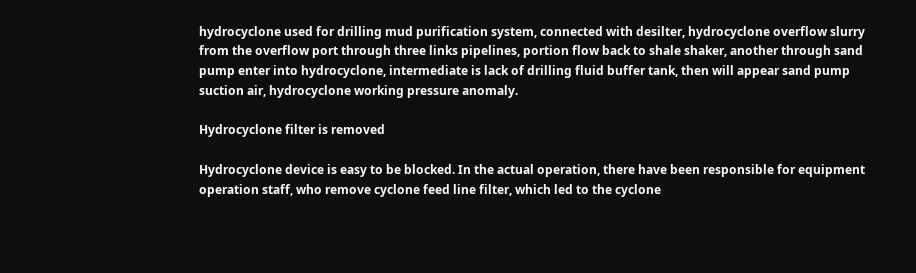hydrocyclone used for drilling mud purification system, connected with desilter, hydrocyclone overflow slurry from the overflow port through three links pipelines, portion flow back to shale shaker, another through sand pump enter into hydrocyclone, intermediate is lack of drilling fluid buffer tank, then will appear sand pump suction air, hydrocyclone working pressure anomaly.

Hydrocyclone filter is removed

Hydrocyclone device is easy to be blocked. In the actual operation, there have been responsible for equipment operation staff, who remove cyclone feed line filter, which led to the cyclone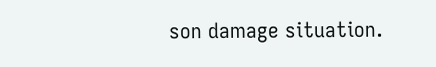son damage situation.